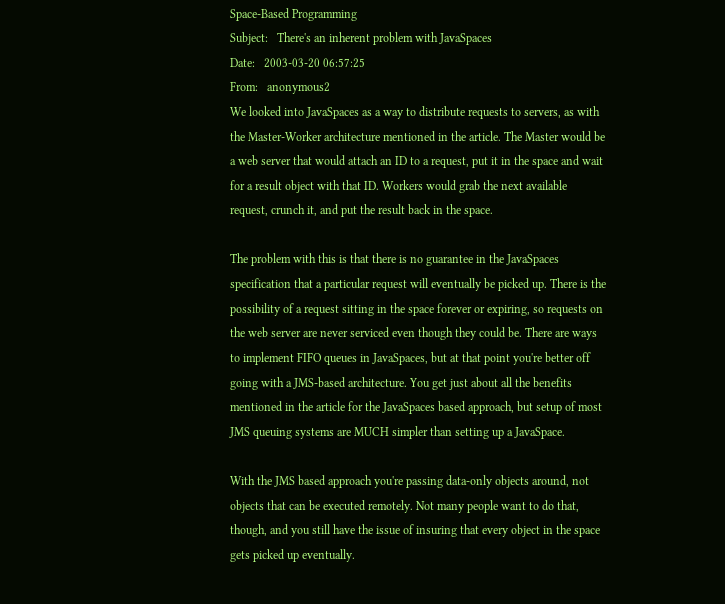Space-Based Programming
Subject:   There's an inherent problem with JavaSpaces
Date:   2003-03-20 06:57:25
From:   anonymous2
We looked into JavaSpaces as a way to distribute requests to servers, as with the Master-Worker architecture mentioned in the article. The Master would be a web server that would attach an ID to a request, put it in the space and wait for a result object with that ID. Workers would grab the next available request, crunch it, and put the result back in the space.

The problem with this is that there is no guarantee in the JavaSpaces specification that a particular request will eventually be picked up. There is the possibility of a request sitting in the space forever or expiring, so requests on the web server are never serviced even though they could be. There are ways to implement FIFO queues in JavaSpaces, but at that point you're better off going with a JMS-based architecture. You get just about all the benefits mentioned in the article for the JavaSpaces based approach, but setup of most JMS queuing systems are MUCH simpler than setting up a JavaSpace.

With the JMS based approach you're passing data-only objects around, not objects that can be executed remotely. Not many people want to do that, though, and you still have the issue of insuring that every object in the space gets picked up eventually.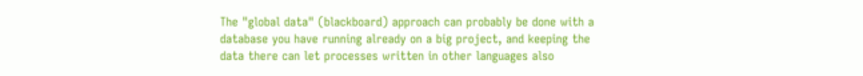The "global data" (blackboard) approach can probably be done with a database you have running already on a big project, and keeping the data there can let processes written in other languages also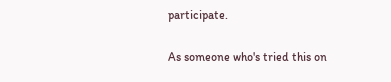participate.

As someone who's tried this on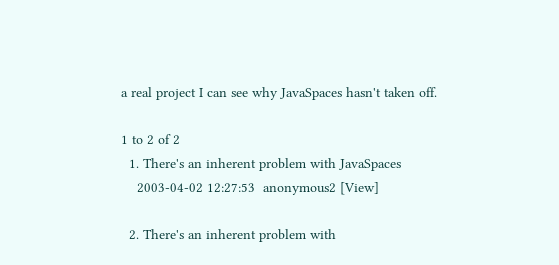a real project I can see why JavaSpaces hasn't taken off.

1 to 2 of 2
  1. There's an inherent problem with JavaSpaces
    2003-04-02 12:27:53  anonymous2 [View]

  2. There's an inherent problem with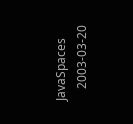JavaSpaces
    2003-03-20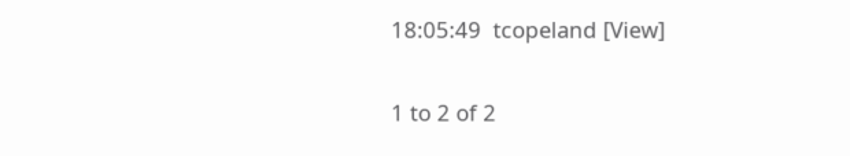18:05:49  tcopeland [View]

1 to 2 of 2